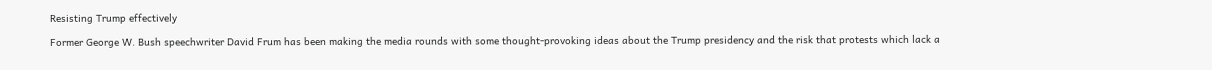Resisting Trump effectively

Former George W. Bush speechwriter David Frum has been making the media rounds with some thought-provoking ideas about the Trump presidency and the risk that protests which lack a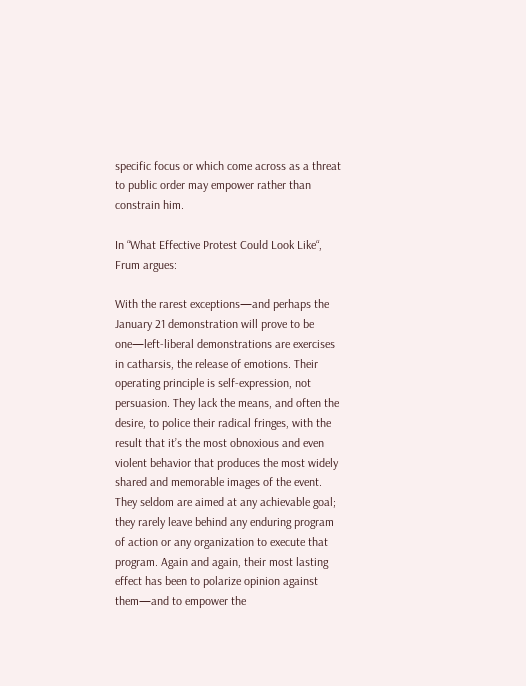specific focus or which come across as a threat to public order may empower rather than constrain him.

In “What Effective Protest Could Look Like“, Frum argues:

With the rarest exceptions—and perhaps the January 21 demonstration will prove to be one—left-liberal demonstrations are exercises in catharsis, the release of emotions. Their operating principle is self-expression, not persuasion. They lack the means, and often the desire, to police their radical fringes, with the result that it’s the most obnoxious and even violent behavior that produces the most widely shared and memorable images of the event. They seldom are aimed at any achievable goal; they rarely leave behind any enduring program of action or any organization to execute that program. Again and again, their most lasting effect has been to polarize opinion against them—and to empower the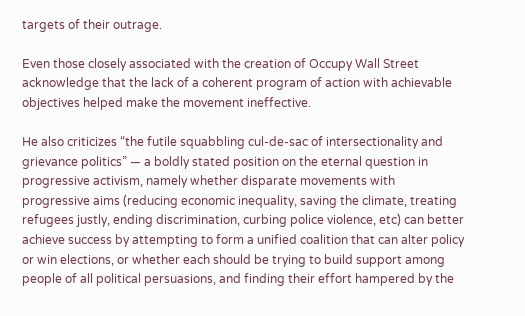targets of their outrage.

Even those closely associated with the creation of Occupy Wall Street acknowledge that the lack of a coherent program of action with achievable objectives helped make the movement ineffective.

He also criticizes “the futile squabbling cul-de-sac of intersectionality and grievance politics” — a boldly stated position on the eternal question in progressive activism, namely whether disparate movements with progressive aims (reducing economic inequality, saving the climate, treating refugees justly, ending discrimination, curbing police violence, etc) can better achieve success by attempting to form a unified coalition that can alter policy or win elections, or whether each should be trying to build support among people of all political persuasions, and finding their effort hampered by the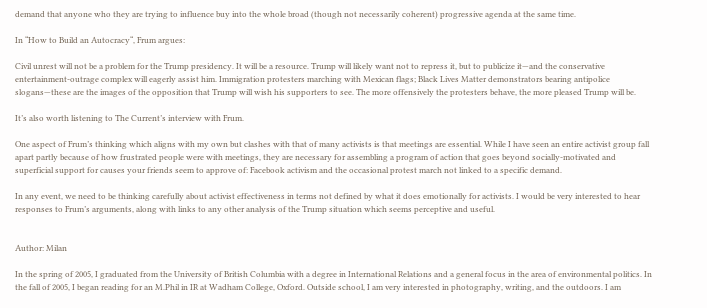demand that anyone who they are trying to influence buy into the whole broad (though not necessarily coherent) progressive agenda at the same time.

In “How to Build an Autocracy“, Frum argues:

Civil unrest will not be a problem for the Trump presidency. It will be a resource. Trump will likely want not to repress it, but to publicize it—and the conservative entertainment-outrage complex will eagerly assist him. Immigration protesters marching with Mexican flags; Black Lives Matter demonstrators bearing antipolice slogans—these are the images of the opposition that Trump will wish his supporters to see. The more offensively the protesters behave, the more pleased Trump will be.

It’s also worth listening to The Current’s interview with Frum.

One aspect of Frum’s thinking which aligns with my own but clashes with that of many activists is that meetings are essential. While I have seen an entire activist group fall apart partly because of how frustrated people were with meetings, they are necessary for assembling a program of action that goes beyond socially-motivated and superficial support for causes your friends seem to approve of: Facebook activism and the occasional protest march not linked to a specific demand.

In any event, we need to be thinking carefully about activist effectiveness in terms not defined by what it does emotionally for activists. I would be very interested to hear responses to Frum’s arguments, along with links to any other analysis of the Trump situation which seems perceptive and useful.


Author: Milan

In the spring of 2005, I graduated from the University of British Columbia with a degree in International Relations and a general focus in the area of environmental politics. In the fall of 2005, I began reading for an M.Phil in IR at Wadham College, Oxford. Outside school, I am very interested in photography, writing, and the outdoors. I am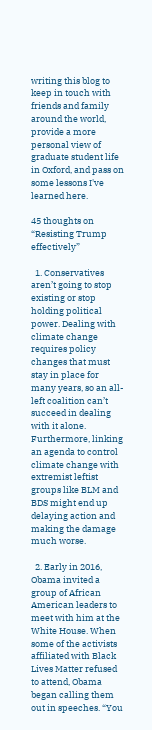writing this blog to keep in touch with friends and family around the world, provide a more personal view of graduate student life in Oxford, and pass on some lessons I've learned here.

45 thoughts on “Resisting Trump effectively”

  1. Conservatives aren’t going to stop existing or stop holding political power. Dealing with climate change requires policy changes that must stay in place for many years, so an all-left coalition can’t succeed in dealing with it alone. Furthermore, linking an agenda to control climate change with extremist leftist groups like BLM and BDS might end up delaying action and making the damage much worse.

  2. Early in 2016, Obama invited a group of African American leaders to meet with him at the White House. When some of the activists affiliated with Black Lives Matter refused to attend, Obama began calling them out in speeches. “You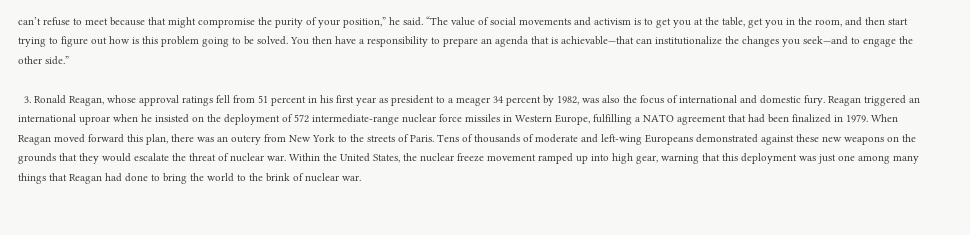can’t refuse to meet because that might compromise the purity of your position,” he said. “The value of social movements and activism is to get you at the table, get you in the room, and then start trying to figure out how is this problem going to be solved. You then have a responsibility to prepare an agenda that is achievable—that can institutionalize the changes you seek—and to engage the other side.”

  3. Ronald Reagan, whose approval ratings fell from 51 percent in his first year as president to a meager 34 percent by 1982, was also the focus of international and domestic fury. Reagan triggered an international uproar when he insisted on the deployment of 572 intermediate-range nuclear force missiles in Western Europe, fulfilling a NATO agreement that had been finalized in 1979. When Reagan moved forward this plan, there was an outcry from New York to the streets of Paris. Tens of thousands of moderate and left-wing Europeans demonstrated against these new weapons on the grounds that they would escalate the threat of nuclear war. Within the United States, the nuclear freeze movement ramped up into high gear, warning that this deployment was just one among many things that Reagan had done to bring the world to the brink of nuclear war.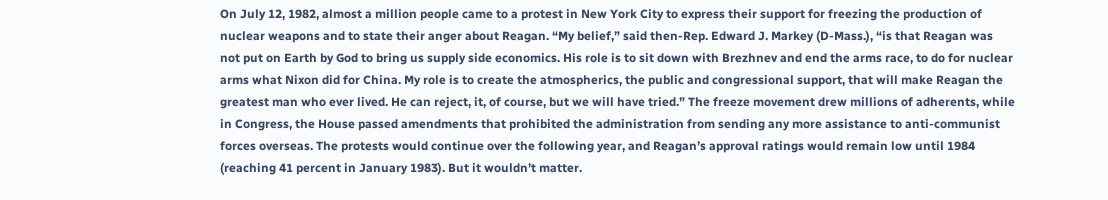On July 12, 1982, almost a million people came to a protest in New York City to express their support for freezing the production of nuclear weapons and to state their anger about Reagan. “My belief,” said then-Rep. Edward J. Markey (D-Mass.), “is that Reagan was not put on Earth by God to bring us supply side economics. His role is to sit down with Brezhnev and end the arms race, to do for nuclear arms what Nixon did for China. My role is to create the atmospherics, the public and congressional support, that will make Reagan the greatest man who ever lived. He can reject, it, of course, but we will have tried.” The freeze movement drew millions of adherents, while in Congress, the House passed amendments that prohibited the administration from sending any more assistance to anti-communist forces overseas. The protests would continue over the following year, and Reagan’s approval ratings would remain low until 1984 (reaching 41 percent in January 1983). But it wouldn’t matter.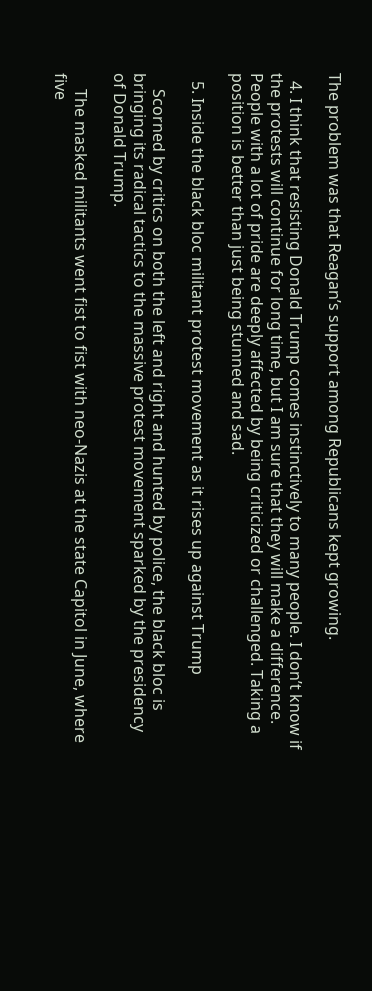The problem was that Reagan’s support among Republicans kept growing.

  4. I think that resisting Donald Trump comes instinctively to many people. I don’t know if the protests will continue for long time, but I am sure that they will make a difference. People with a lot of pride are deeply affected by being criticized or challenged. Taking a position is better than just being stunned and sad.

  5. Inside the black bloc militant protest movement as it rises up against Trump

    Scorned by critics on both the left and right and hunted by police, the black bloc is bringing its radical tactics to the massive protest movement sparked by the presidency of Donald Trump.

    The masked militants went fist to fist with neo-Nazis at the state Capitol in June, where five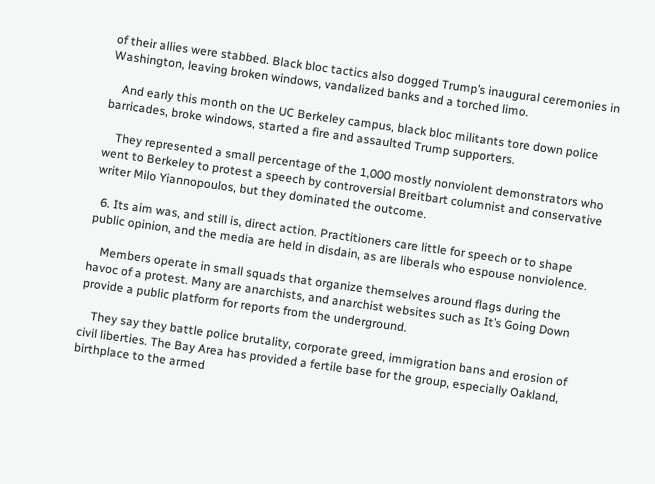of their allies were stabbed. Black bloc tactics also dogged Trump’s inaugural ceremonies in Washington, leaving broken windows, vandalized banks and a torched limo.

    And early this month on the UC Berkeley campus, black bloc militants tore down police barricades, broke windows, started a fire and assaulted Trump supporters.

    They represented a small percentage of the 1,000 mostly nonviolent demonstrators who went to Berkeley to protest a speech by controversial Breitbart columnist and conservative writer Milo Yiannopoulos, but they dominated the outcome.

  6. Its aim was, and still is, direct action. Practitioners care little for speech or to shape public opinion, and the media are held in disdain, as are liberals who espouse nonviolence.

    Members operate in small squads that organize themselves around flags during the havoc of a protest. Many are anarchists, and anarchist websites such as It’s Going Down provide a public platform for reports from the underground.

    They say they battle police brutality, corporate greed, immigration bans and erosion of civil liberties. The Bay Area has provided a fertile base for the group, especially Oakland, birthplace to the armed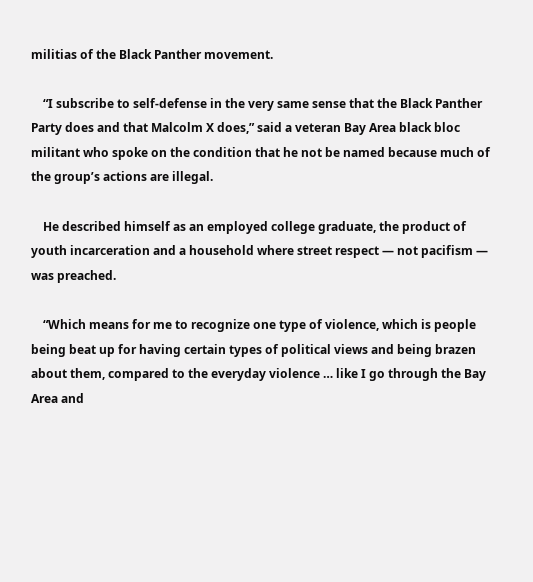militias of the Black Panther movement.

    “I subscribe to self-defense in the very same sense that the Black Panther Party does and that Malcolm X does,” said a veteran Bay Area black bloc militant who spoke on the condition that he not be named because much of the group’s actions are illegal.

    He described himself as an employed college graduate, the product of youth incarceration and a household where street respect — not pacifism — was preached.

    “Which means for me to recognize one type of violence, which is people being beat up for having certain types of political views and being brazen about them, compared to the everyday violence … like I go through the Bay Area and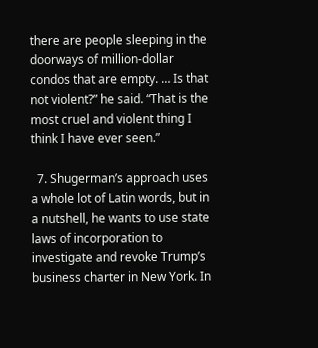there are people sleeping in the doorways of million-dollar condos that are empty. … Is that not violent?” he said. “That is the most cruel and violent thing I think I have ever seen.”

  7. Shugerman’s approach uses a whole lot of Latin words, but in a nutshell, he wants to use state laws of incorporation to investigate and revoke Trump’s business charter in New York. In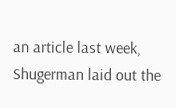an article last week, Shugerman laid out the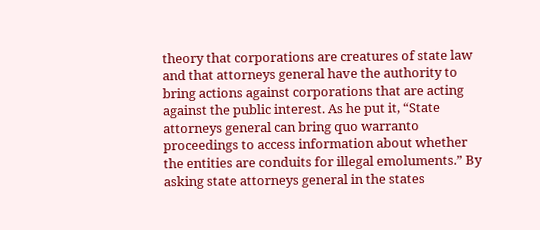theory that corporations are creatures of state law and that attorneys general have the authority to bring actions against corporations that are acting against the public interest. As he put it, “State attorneys general can bring quo warranto proceedings to access information about whether the entities are conduits for illegal emoluments.” By asking state attorneys general in the states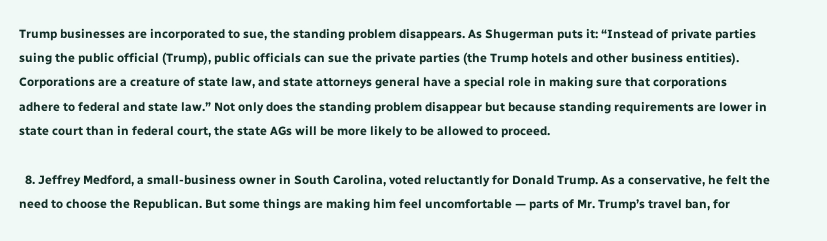Trump businesses are incorporated to sue, the standing problem disappears. As Shugerman puts it: “Instead of private parties suing the public official (Trump), public officials can sue the private parties (the Trump hotels and other business entities). Corporations are a creature of state law, and state attorneys general have a special role in making sure that corporations adhere to federal and state law.” Not only does the standing problem disappear but because standing requirements are lower in state court than in federal court, the state AGs will be more likely to be allowed to proceed.

  8. Jeffrey Medford, a small-business owner in South Carolina, voted reluctantly for Donald Trump. As a conservative, he felt the need to choose the Republican. But some things are making him feel uncomfortable — parts of Mr. Trump’s travel ban, for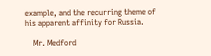example, and the recurring theme of his apparent affinity for Russia.

    Mr. Medford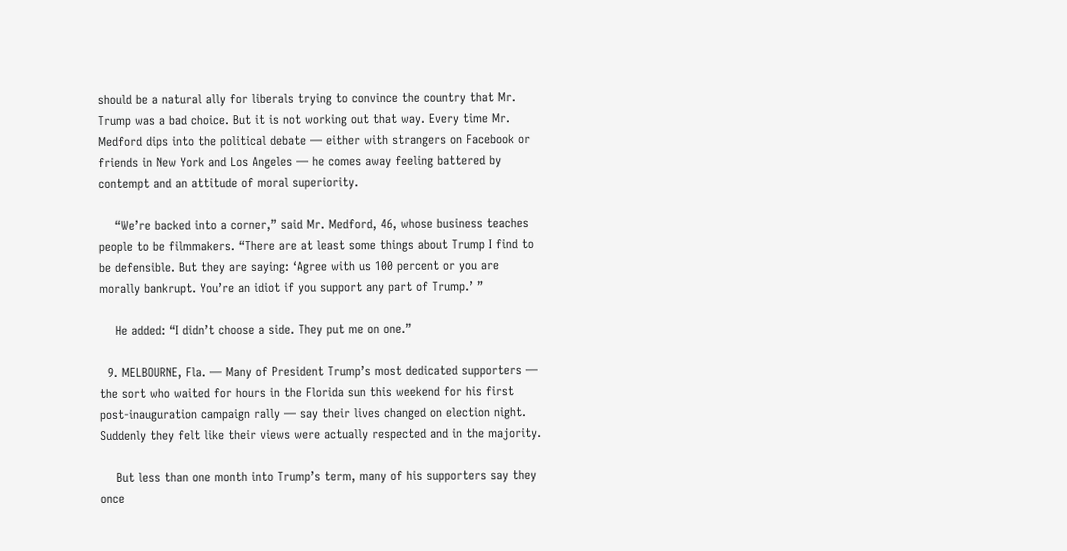should be a natural ally for liberals trying to convince the country that Mr. Trump was a bad choice. But it is not working out that way. Every time Mr. Medford dips into the political debate — either with strangers on Facebook or friends in New York and Los Angeles — he comes away feeling battered by contempt and an attitude of moral superiority.

    “We’re backed into a corner,” said Mr. Medford, 46, whose business teaches people to be filmmakers. “There are at least some things about Trump I find to be defensible. But they are saying: ‘Agree with us 100 percent or you are morally bankrupt. You’re an idiot if you support any part of Trump.’ ”

    He added: “I didn’t choose a side. They put me on one.”

  9. MELBOURNE, Fla. — Many of President Trump’s most dedicated supporters — the sort who waited for hours in the Florida sun this weekend for his first post-inauguration campaign rally — say their lives changed on election night. Suddenly they felt like their views were actually respected and in the majority.

    But less than one month into Trump’s term, many of his supporters say they once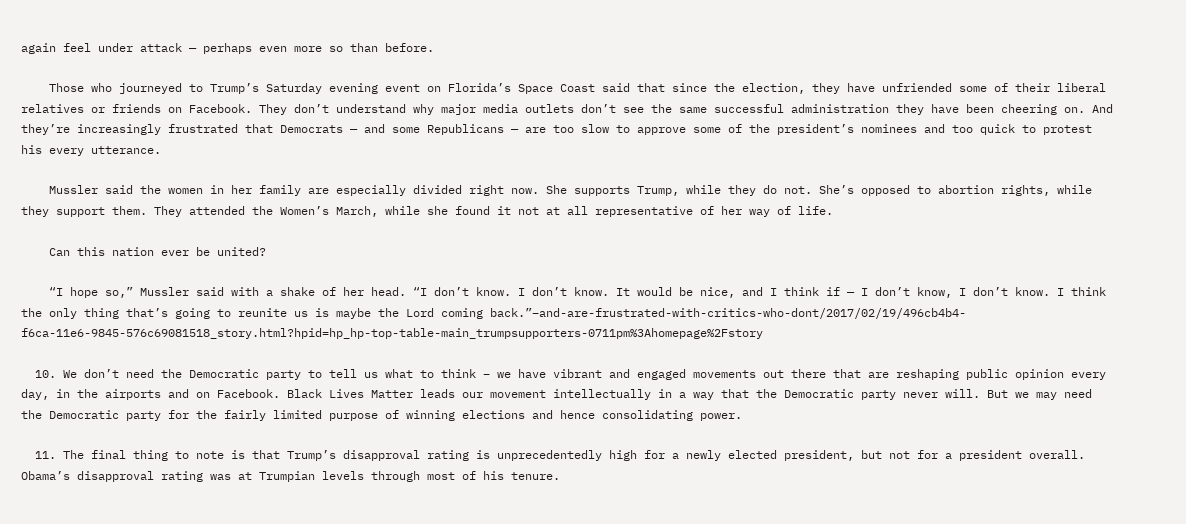again feel under attack — perhaps even more so than before.

    Those who journeyed to Trump’s Saturday evening event on Florida’s Space Coast said that since the election, they have unfriended some of their liberal relatives or friends on Facebook. They don’t understand why major media outlets don’t see the same successful administration they have been cheering on. And they’re increasingly frustrated that Democrats — and some Republicans — are too slow to approve some of the president’s nominees and too quick to protest his every utterance.

    Mussler said the women in her family are especially divided right now. She supports Trump, while they do not. She’s opposed to abortion rights, while they support them. They attended the Women’s March, while she found it not at all representative of her way of life.

    Can this nation ever be united?

    “I hope so,” Mussler said with a shake of her head. “I don’t know. I don’t know. It would be nice, and I think if — I don’t know, I don’t know. I think the only thing that’s going to reunite us is maybe the Lord coming back.”–and-are-frustrated-with-critics-who-dont/2017/02/19/496cb4b4-f6ca-11e6-9845-576c69081518_story.html?hpid=hp_hp-top-table-main_trumpsupporters-0711pm%3Ahomepage%2Fstory

  10. We don’t need the Democratic party to tell us what to think – we have vibrant and engaged movements out there that are reshaping public opinion every day, in the airports and on Facebook. Black Lives Matter leads our movement intellectually in a way that the Democratic party never will. But we may need the Democratic party for the fairly limited purpose of winning elections and hence consolidating power.

  11. The final thing to note is that Trump’s disapproval rating is unprecedentedly high for a newly elected president, but not for a president overall. Obama’s disapproval rating was at Trumpian levels through most of his tenure.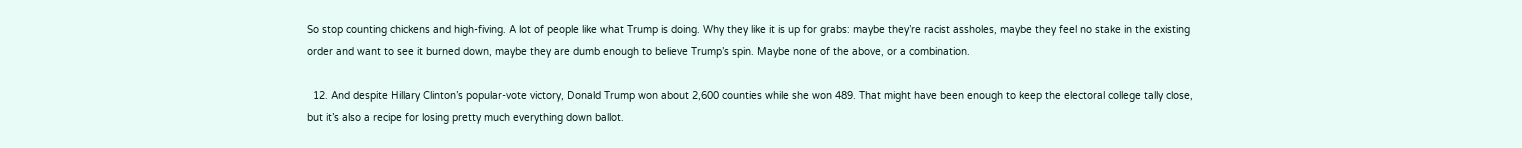So stop counting chickens and high-fiving. A lot of people like what Trump is doing. Why they like it is up for grabs: maybe they’re racist assholes, maybe they feel no stake in the existing order and want to see it burned down, maybe they are dumb enough to believe Trump’s spin. Maybe none of the above, or a combination.

  12. And despite Hillary Clinton’s popular-vote victory, Donald Trump won about 2,600 counties while she won 489. That might have been enough to keep the electoral college tally close, but it’s also a recipe for losing pretty much everything down ballot.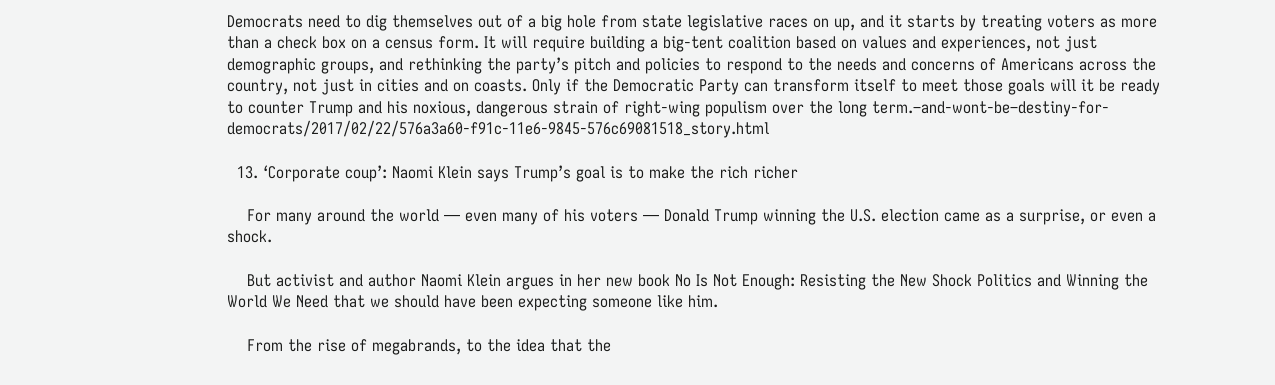Democrats need to dig themselves out of a big hole from state legislative races on up, and it starts by treating voters as more than a check box on a census form. It will require building a big-tent coalition based on values and experiences, not just demographic groups, and rethinking the party’s pitch and policies to respond to the needs and concerns of Americans across the country, not just in cities and on coasts. Only if the Democratic Party can transform itself to meet those goals will it be ready to counter Trump and his noxious, dangerous strain of right-wing populism over the long term.–and-wont-be–destiny-for-democrats/2017/02/22/576a3a60-f91c-11e6-9845-576c69081518_story.html

  13. ‘Corporate coup’: Naomi Klein says Trump’s goal is to make the rich richer

    For many around the world — even many of his voters — Donald Trump winning the U.S. election came as a surprise, or even a shock.

    But activist and author Naomi Klein argues in her new book No Is Not Enough: Resisting the New Shock Politics and Winning the World We Need that we should have been expecting someone like him.

    From the rise of megabrands, to the idea that the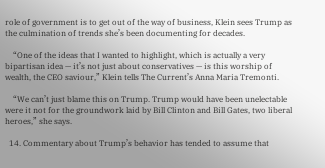role of government is to get out of the way of business, Klein sees Trump as the culmination of trends she’s been documenting for decades.

    “One of the ideas that I wanted to highlight, which is actually a very bipartisan idea — it’s not just about conservatives — is this worship of wealth, the CEO saviour,” Klein tells The Current’s Anna Maria Tremonti.

    “We can’t just blame this on Trump. Trump would have been unelectable were it not for the groundwork laid by Bill Clinton and Bill Gates, two liberal heroes,” she says.

  14. Commentary about Trump’s behavior has tended to assume that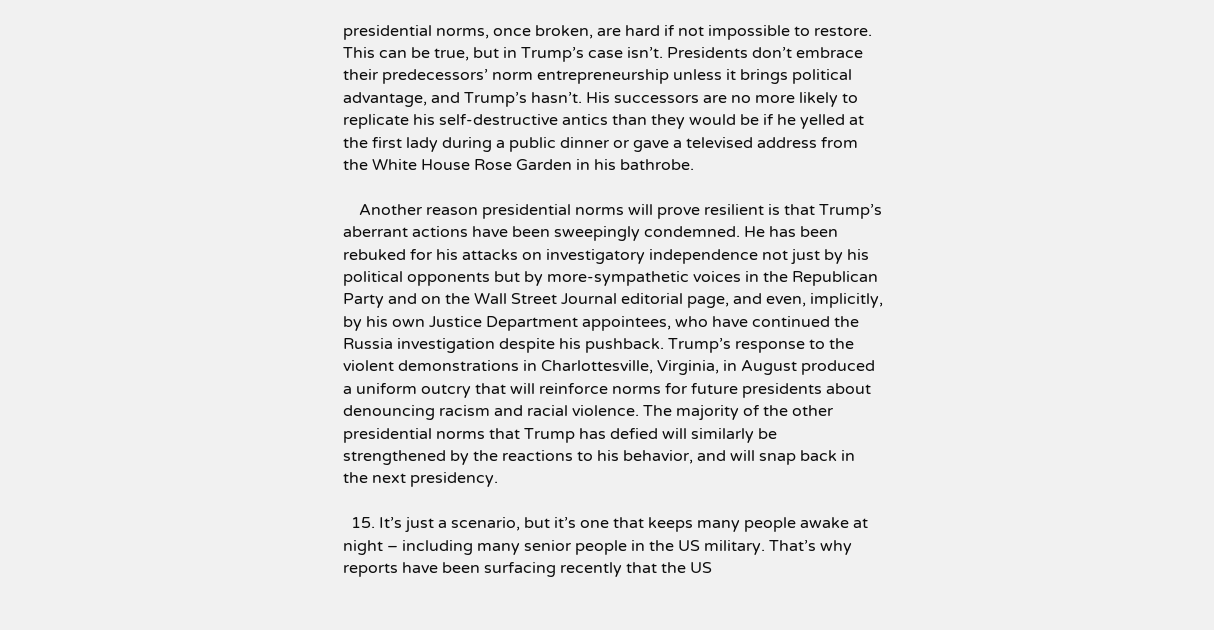presidential norms, once broken, are hard if not impossible to restore. This can be true, but in Trump’s case isn’t. Presidents don’t embrace their predecessors’ norm entrepreneurship unless it brings political advantage, and Trump’s hasn’t. His successors are no more likely to replicate his self-destructive antics than they would be if he yelled at the first lady during a public dinner or gave a televised address from the White House Rose Garden in his bathrobe.

    Another reason presidential norms will prove resilient is that Trump’s aberrant actions have been sweepingly condemned. He has been rebuked for his attacks on investigatory independence not just by his political opponents but by more-sympathetic voices in the Republican Party and on the Wall Street Journal editorial page, and even, implicitly, by his own Justice Department appointees, who have continued the Russia investigation despite his pushback. Trump’s response to the violent demonstrations in Charlottesville, Virginia, in August produced a uniform outcry that will reinforce norms for future presidents about denouncing racism and racial violence. The majority of the other presidential norms that Trump has defied will similarly be strengthened by the reactions to his behavior, and will snap back in the next presidency.

  15. It’s just a scenario, but it’s one that keeps many people awake at night – including many senior people in the US military. That’s why reports have been surfacing recently that the US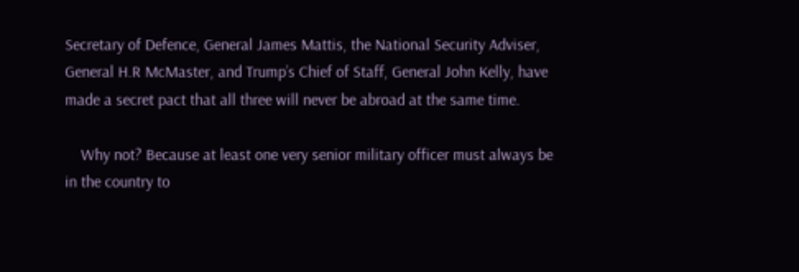Secretary of Defence, General James Mattis, the National Security Adviser, General H.R McMaster, and Trump’s Chief of Staff, General John Kelly, have made a secret pact that all three will never be abroad at the same time.

    Why not? Because at least one very senior military officer must always be in the country to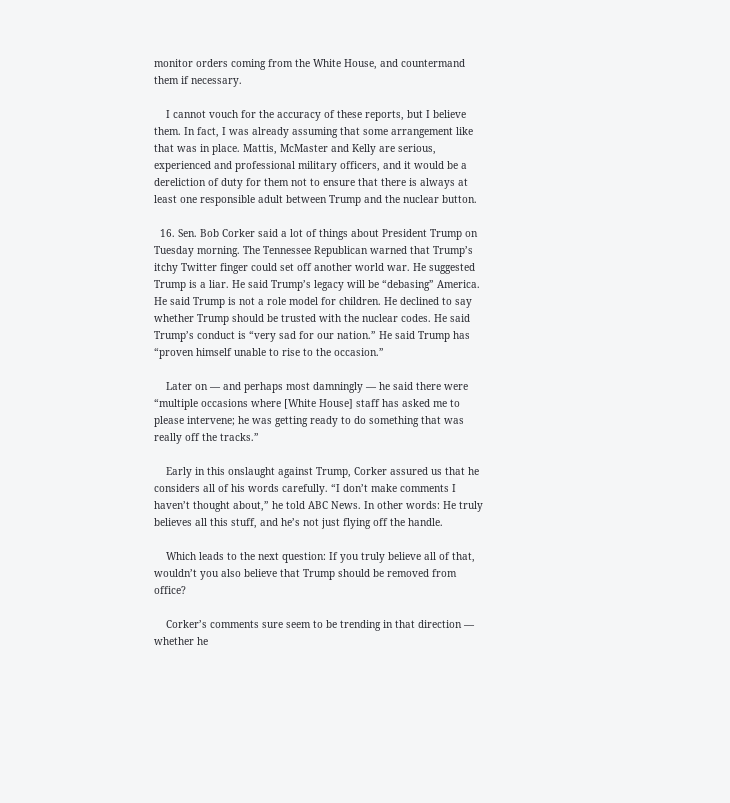monitor orders coming from the White House, and countermand them if necessary.

    I cannot vouch for the accuracy of these reports, but I believe them. In fact, I was already assuming that some arrangement like that was in place. Mattis, McMaster and Kelly are serious, experienced and professional military officers, and it would be a dereliction of duty for them not to ensure that there is always at least one responsible adult between Trump and the nuclear button.

  16. Sen. Bob Corker said a lot of things about President Trump on Tuesday morning. The Tennessee Republican warned that Trump’s itchy Twitter finger could set off another world war. He suggested Trump is a liar. He said Trump’s legacy will be “debasing” America. He said Trump is not a role model for children. He declined to say whether Trump should be trusted with the nuclear codes. He said Trump’s conduct is “very sad for our nation.” He said Trump has “proven himself unable to rise to the occasion.”

    Later on — and perhaps most damningly — he said there were “multiple occasions where [White House] staff has asked me to please intervene; he was getting ready to do something that was really off the tracks.”

    Early in this onslaught against Trump, Corker assured us that he considers all of his words carefully. “I don’t make comments I haven’t thought about,” he told ABC News. In other words: He truly believes all this stuff, and he’s not just flying off the handle.

    Which leads to the next question: If you truly believe all of that, wouldn’t you also believe that Trump should be removed from office?

    Corker’s comments sure seem to be trending in that direction — whether he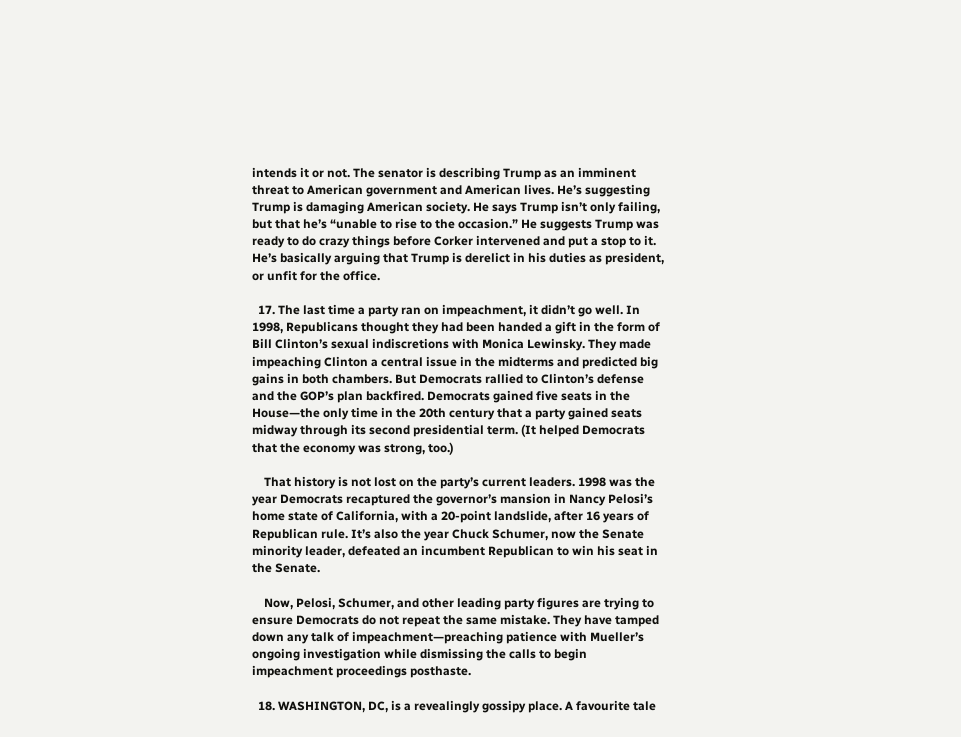intends it or not. The senator is describing Trump as an imminent threat to American government and American lives. He’s suggesting Trump is damaging American society. He says Trump isn’t only failing, but that he’s “unable to rise to the occasion.” He suggests Trump was ready to do crazy things before Corker intervened and put a stop to it. He’s basically arguing that Trump is derelict in his duties as president, or unfit for the office.

  17. The last time a party ran on impeachment, it didn’t go well. In 1998, Republicans thought they had been handed a gift in the form of Bill Clinton’s sexual indiscretions with Monica Lewinsky. They made impeaching Clinton a central issue in the midterms and predicted big gains in both chambers. But Democrats rallied to Clinton’s defense and the GOP’s plan backfired. Democrats gained five seats in the House—the only time in the 20th century that a party gained seats midway through its second presidential term. (It helped Democrats that the economy was strong, too.)

    That history is not lost on the party’s current leaders. 1998 was the year Democrats recaptured the governor’s mansion in Nancy Pelosi’s home state of California, with a 20-point landslide, after 16 years of Republican rule. It’s also the year Chuck Schumer, now the Senate minority leader, defeated an incumbent Republican to win his seat in the Senate.

    Now, Pelosi, Schumer, and other leading party figures are trying to ensure Democrats do not repeat the same mistake. They have tamped down any talk of impeachment—preaching patience with Mueller’s ongoing investigation while dismissing the calls to begin impeachment proceedings posthaste.

  18. WASHINGTON, DC, is a revealingly gossipy place. A favourite tale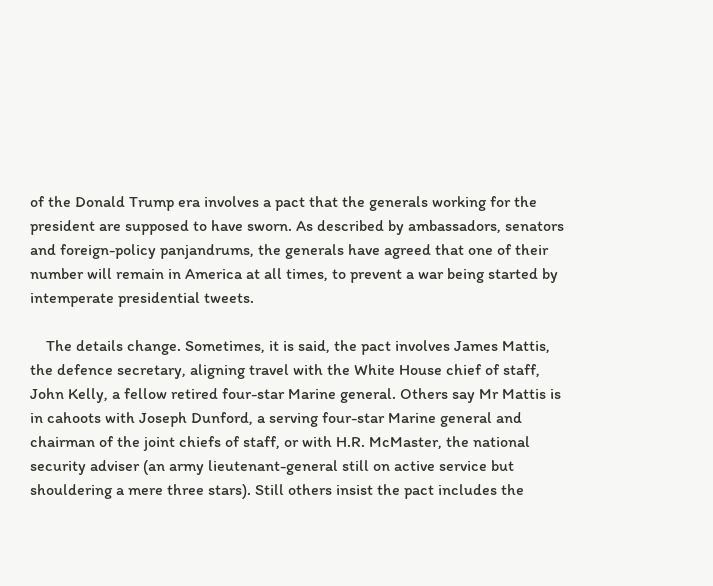of the Donald Trump era involves a pact that the generals working for the president are supposed to have sworn. As described by ambassadors, senators and foreign-policy panjandrums, the generals have agreed that one of their number will remain in America at all times, to prevent a war being started by intemperate presidential tweets.

    The details change. Sometimes, it is said, the pact involves James Mattis, the defence secretary, aligning travel with the White House chief of staff, John Kelly, a fellow retired four-star Marine general. Others say Mr Mattis is in cahoots with Joseph Dunford, a serving four-star Marine general and chairman of the joint chiefs of staff, or with H.R. McMaster, the national security adviser (an army lieutenant-general still on active service but shouldering a mere three stars). Still others insist the pact includes the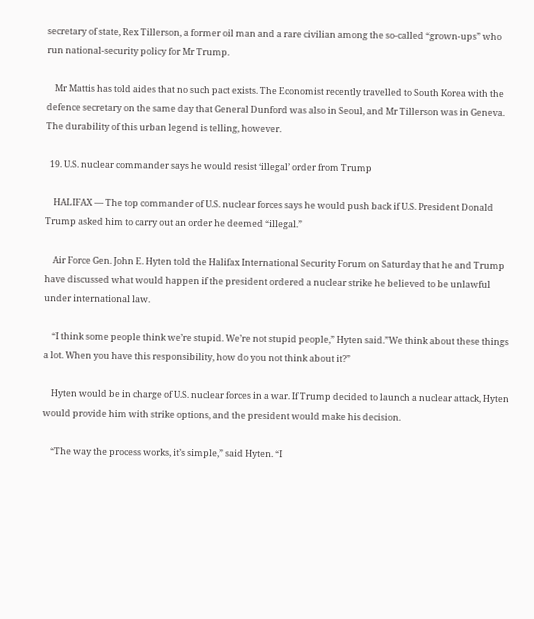secretary of state, Rex Tillerson, a former oil man and a rare civilian among the so-called “grown-ups” who run national-security policy for Mr Trump.

    Mr Mattis has told aides that no such pact exists. The Economist recently travelled to South Korea with the defence secretary on the same day that General Dunford was also in Seoul, and Mr Tillerson was in Geneva. The durability of this urban legend is telling, however.

  19. U.S. nuclear commander says he would resist ‘illegal’ order from Trump

    HALIFAX — The top commander of U.S. nuclear forces says he would push back if U.S. President Donald Trump asked him to carry out an order he deemed “illegal.”

    Air Force Gen. John E. Hyten told the Halifax International Security Forum on Saturday that he and Trump have discussed what would happen if the president ordered a nuclear strike he believed to be unlawful under international law.

    “I think some people think we’re stupid. We’re not stupid people,” Hyten said.”We think about these things a lot. When you have this responsibility, how do you not think about it?”

    Hyten would be in charge of U.S. nuclear forces in a war. If Trump decided to launch a nuclear attack, Hyten would provide him with strike options, and the president would make his decision.

    “The way the process works, it’s simple,” said Hyten. “I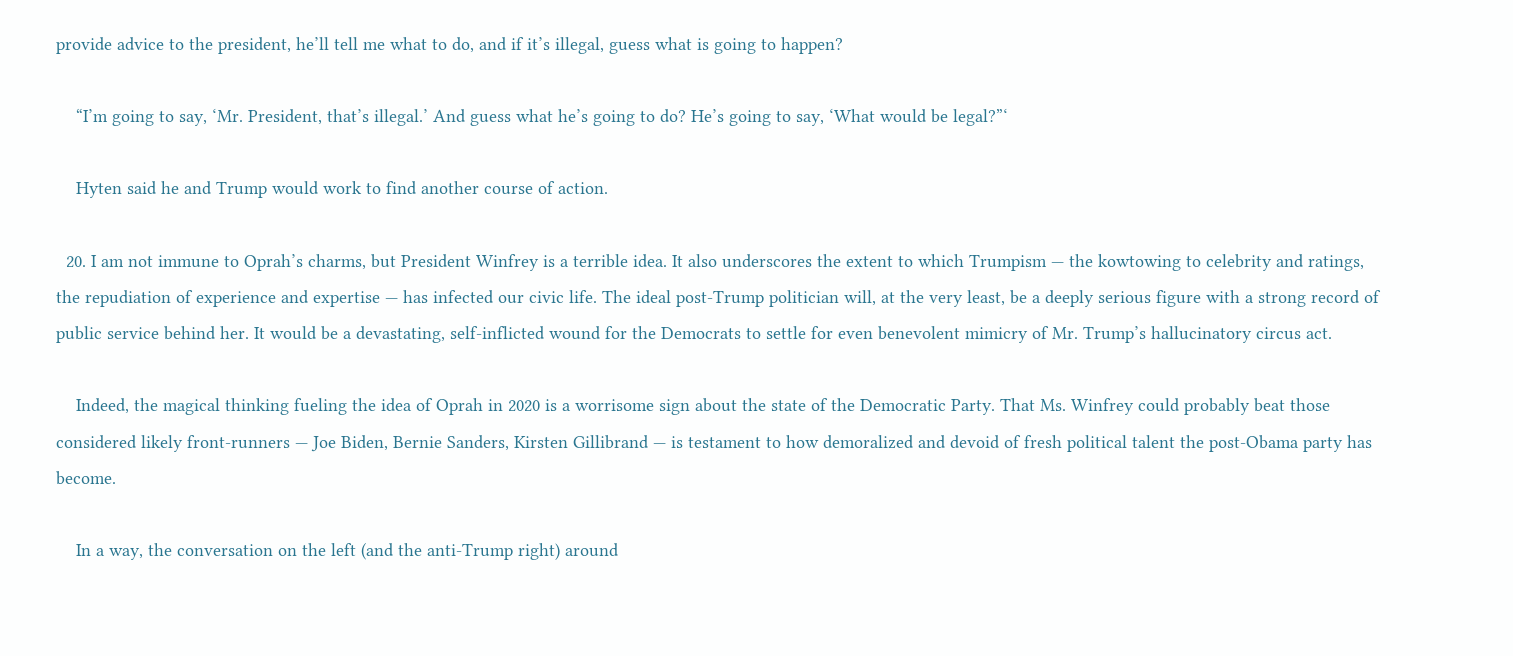provide advice to the president, he’ll tell me what to do, and if it’s illegal, guess what is going to happen?

    “I’m going to say, ‘Mr. President, that’s illegal.’ And guess what he’s going to do? He’s going to say, ‘What would be legal?”‘

    Hyten said he and Trump would work to find another course of action.

  20. I am not immune to Oprah’s charms, but President Winfrey is a terrible idea. It also underscores the extent to which Trumpism — the kowtowing to celebrity and ratings, the repudiation of experience and expertise — has infected our civic life. The ideal post-Trump politician will, at the very least, be a deeply serious figure with a strong record of public service behind her. It would be a devastating, self-inflicted wound for the Democrats to settle for even benevolent mimicry of Mr. Trump’s hallucinatory circus act.

    Indeed, the magical thinking fueling the idea of Oprah in 2020 is a worrisome sign about the state of the Democratic Party. That Ms. Winfrey could probably beat those considered likely front-runners — Joe Biden, Bernie Sanders, Kirsten Gillibrand — is testament to how demoralized and devoid of fresh political talent the post-Obama party has become.

    In a way, the conversation on the left (and the anti-Trump right) around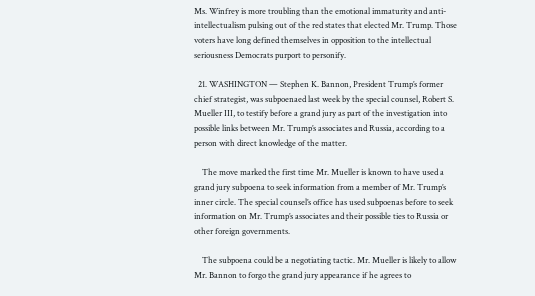Ms. Winfrey is more troubling than the emotional immaturity and anti-intellectualism pulsing out of the red states that elected Mr. Trump. Those voters have long defined themselves in opposition to the intellectual seriousness Democrats purport to personify.

  21. WASHINGTON — Stephen K. Bannon, President Trump’s former chief strategist, was subpoenaed last week by the special counsel, Robert S. Mueller III, to testify before a grand jury as part of the investigation into possible links between Mr. Trump’s associates and Russia, according to a person with direct knowledge of the matter.

    The move marked the first time Mr. Mueller is known to have used a grand jury subpoena to seek information from a member of Mr. Trump’s inner circle. The special counsel’s office has used subpoenas before to seek information on Mr. Trump’s associates and their possible ties to Russia or other foreign governments.

    The subpoena could be a negotiating tactic. Mr. Mueller is likely to allow Mr. Bannon to forgo the grand jury appearance if he agrees to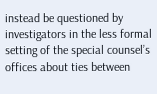instead be questioned by investigators in the less formal setting of the special counsel’s offices about ties between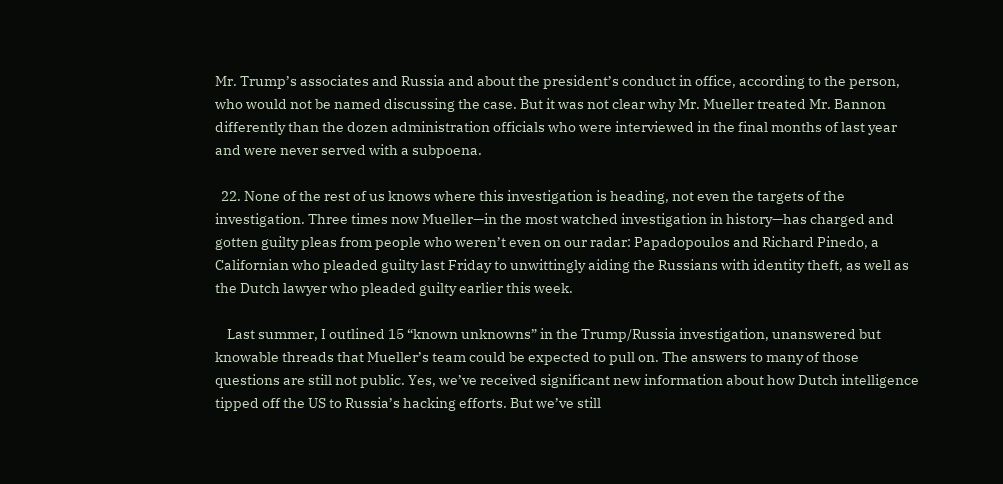Mr. Trump’s associates and Russia and about the president’s conduct in office, according to the person, who would not be named discussing the case. But it was not clear why Mr. Mueller treated Mr. Bannon differently than the dozen administration officials who were interviewed in the final months of last year and were never served with a subpoena.

  22. None of the rest of us knows where this investigation is heading, not even the targets of the investigation. Three times now Mueller—in the most watched investigation in history—has charged and gotten guilty pleas from people who weren’t even on our radar: Papadopoulos and Richard Pinedo, a Californian who pleaded guilty last Friday to unwittingly aiding the Russians with identity theft, as well as the Dutch lawyer who pleaded guilty earlier this week.

    Last summer, I outlined 15 “known unknowns” in the Trump/Russia investigation, unanswered but knowable threads that Mueller’s team could be expected to pull on. The answers to many of those questions are still not public. Yes, we’ve received significant new information about how Dutch intelligence tipped off the US to Russia’s hacking efforts. But we’ve still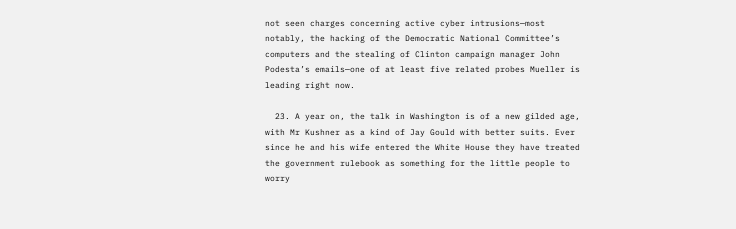not seen charges concerning active cyber intrusions—most notably, the hacking of the Democratic National Committee’s computers and the stealing of Clinton campaign manager John Podesta’s emails—one of at least five related probes Mueller is leading right now.

  23. A year on, the talk in Washington is of a new gilded age, with Mr Kushner as a kind of Jay Gould with better suits. Ever since he and his wife entered the White House they have treated the government rulebook as something for the little people to worry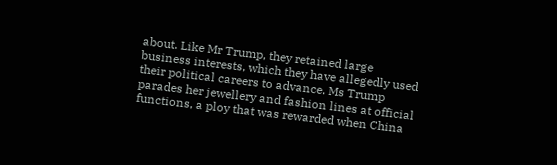about. Like Mr Trump, they retained large business interests, which they have allegedly used their political careers to advance. Ms Trump parades her jewellery and fashion lines at official functions, a ploy that was rewarded when China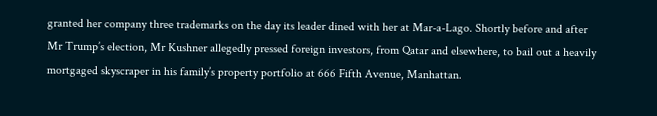granted her company three trademarks on the day its leader dined with her at Mar-a-Lago. Shortly before and after Mr Trump’s election, Mr Kushner allegedly pressed foreign investors, from Qatar and elsewhere, to bail out a heavily mortgaged skyscraper in his family’s property portfolio at 666 Fifth Avenue, Manhattan.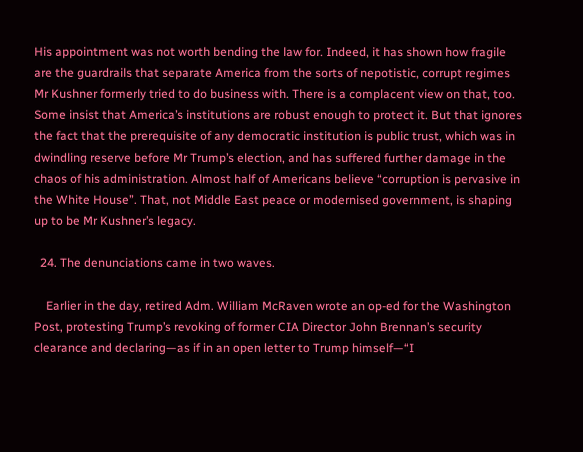His appointment was not worth bending the law for. Indeed, it has shown how fragile are the guardrails that separate America from the sorts of nepotistic, corrupt regimes Mr Kushner formerly tried to do business with. There is a complacent view on that, too. Some insist that America’s institutions are robust enough to protect it. But that ignores the fact that the prerequisite of any democratic institution is public trust, which was in dwindling reserve before Mr Trump’s election, and has suffered further damage in the chaos of his administration. Almost half of Americans believe “corruption is pervasive in the White House”. That, not Middle East peace or modernised government, is shaping up to be Mr Kushner’s legacy.

  24. The denunciations came in two waves.

    Earlier in the day, retired Adm. William McRaven wrote an op-ed for the Washington Post, protesting Trump’s revoking of former CIA Director John Brennan’s security clearance and declaring—as if in an open letter to Trump himself—“I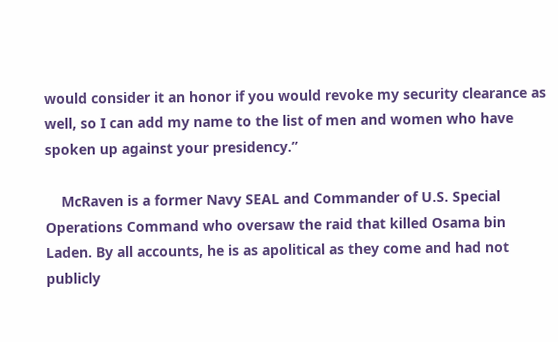would consider it an honor if you would revoke my security clearance as well, so I can add my name to the list of men and women who have spoken up against your presidency.”

    McRaven is a former Navy SEAL and Commander of U.S. Special Operations Command who oversaw the raid that killed Osama bin Laden. By all accounts, he is as apolitical as they come and had not publicly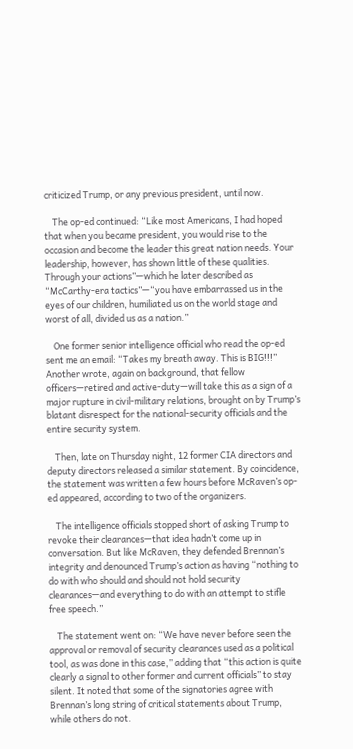criticized Trump, or any previous president, until now.

    The op-ed continued: “Like most Americans, I had hoped that when you became president, you would rise to the occasion and become the leader this great nation needs. Your leadership, however, has shown little of these qualities. Through your actions”—which he later described as “McCarthy-era tactics”—“you have embarrassed us in the eyes of our children, humiliated us on the world stage and worst of all, divided us as a nation.”

    One former senior intelligence official who read the op-ed sent me an email: “Takes my breath away. This is BIG!!!” Another wrote, again on background, that fellow officers—retired and active-duty—will take this as a sign of a major rupture in civil-military relations, brought on by Trump’s blatant disrespect for the national-security officials and the entire security system.

    Then, late on Thursday night, 12 former CIA directors and deputy directors released a similar statement. By coincidence, the statement was written a few hours before McRaven’s op-ed appeared, according to two of the organizers.

    The intelligence officials stopped short of asking Trump to revoke their clearances—that idea hadn’t come up in conversation. But like McRaven, they defended Brennan’s integrity and denounced Trump’s action as having “nothing to do with who should and should not hold security clearances—and everything to do with an attempt to stifle free speech.”

    The statement went on: “We have never before seen the approval or removal of security clearances used as a political tool, as was done in this case,” adding that “this action is quite clearly a signal to other former and current officials” to stay silent. It noted that some of the signatories agree with Brennan’s long string of critical statements about Trump, while others do not.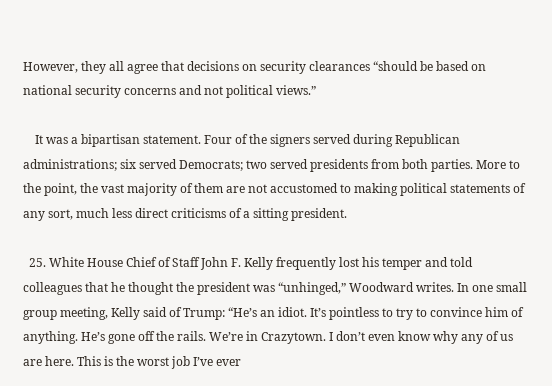However, they all agree that decisions on security clearances “should be based on national security concerns and not political views.”

    It was a bipartisan statement. Four of the signers served during Republican administrations; six served Democrats; two served presidents from both parties. More to the point, the vast majority of them are not accustomed to making political statements of any sort, much less direct criticisms of a sitting president.

  25. White House Chief of Staff John F. Kelly frequently lost his temper and told colleagues that he thought the president was “unhinged,” Woodward writes. In one small group meeting, Kelly said of Trump: “He’s an idiot. It’s pointless to try to convince him of anything. He’s gone off the rails. We’re in Crazytown. I don’t even know why any of us are here. This is the worst job I’ve ever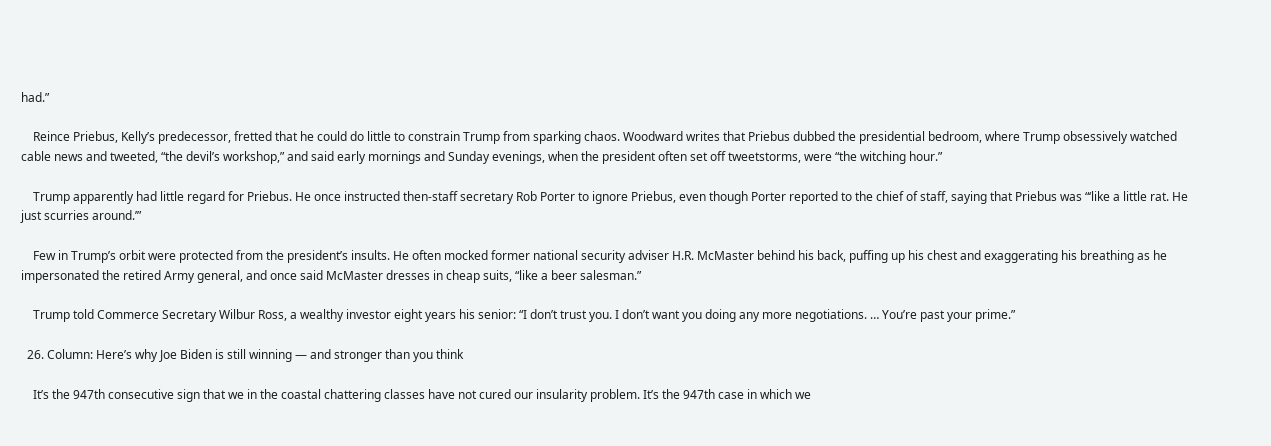had.”

    Reince Priebus, Kelly’s predecessor, fretted that he could do little to constrain Trump from sparking chaos. Woodward writes that Priebus dubbed the presidential bedroom, where Trump obsessively watched cable news and tweeted, “the devil’s workshop,” and said early mornings and Sunday evenings, when the president often set off tweetstorms, were “the witching hour.”

    Trump apparently had little regard for Priebus. He once instructed then-staff secretary Rob Porter to ignore Priebus, even though Porter reported to the chief of staff, saying that Priebus was “‘like a little rat. He just scurries around.’”

    Few in Trump’s orbit were protected from the president’s insults. He often mocked former national security adviser H.R. McMaster behind his back, puffing up his chest and exaggerating his breathing as he impersonated the retired Army general, and once said McMaster dresses in cheap suits, “like a beer salesman.”

    Trump told Commerce Secretary Wilbur Ross, a wealthy investor eight years his senior: “I don’t trust you. I don’t want you doing any more negotiations. … You’re past your prime.”

  26. Column: Here’s why Joe Biden is still winning — and stronger than you think

    It’s the 947th consecutive sign that we in the coastal chattering classes have not cured our insularity problem. It’s the 947th case in which we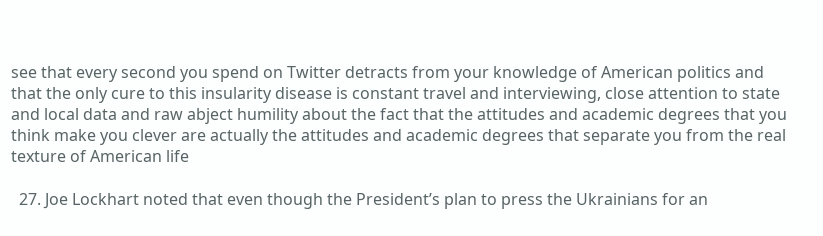see that every second you spend on Twitter detracts from your knowledge of American politics and that the only cure to this insularity disease is constant travel and interviewing, close attention to state and local data and raw abject humility about the fact that the attitudes and academic degrees that you think make you clever are actually the attitudes and academic degrees that separate you from the real texture of American life

  27. Joe Lockhart noted that even though the President’s plan to press the Ukrainians for an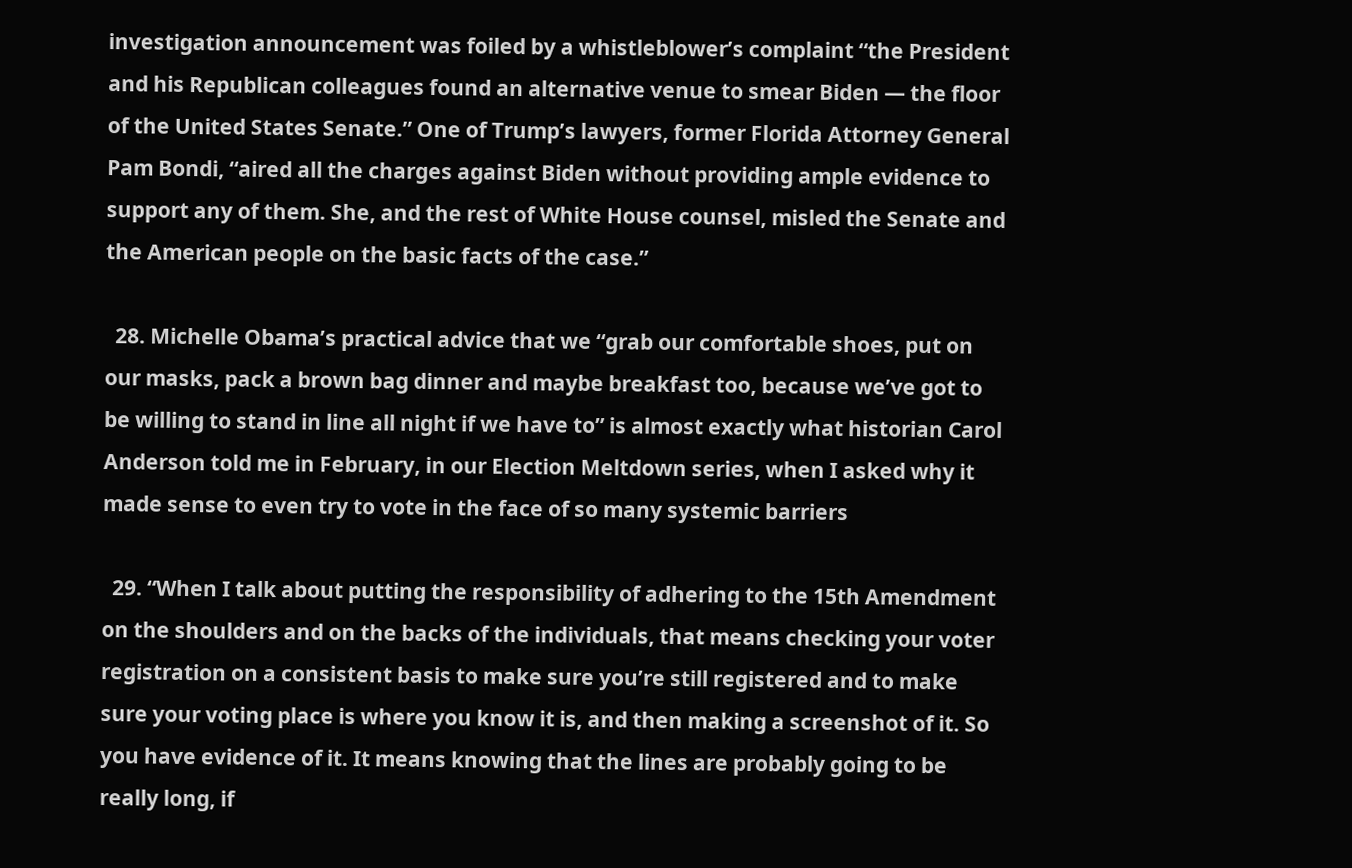investigation announcement was foiled by a whistleblower’s complaint “the President and his Republican colleagues found an alternative venue to smear Biden — the floor of the United States Senate.” One of Trump’s lawyers, former Florida Attorney General Pam Bondi, “aired all the charges against Biden without providing ample evidence to support any of them. She, and the rest of White House counsel, misled the Senate and the American people on the basic facts of the case.”

  28. Michelle Obama’s practical advice that we “grab our comfortable shoes, put on our masks, pack a brown bag dinner and maybe breakfast too, because we’ve got to be willing to stand in line all night if we have to” is almost exactly what historian Carol Anderson told me in February, in our Election Meltdown series, when I asked why it made sense to even try to vote in the face of so many systemic barriers

  29. “When I talk about putting the responsibility of adhering to the 15th Amendment on the shoulders and on the backs of the individuals, that means checking your voter registration on a consistent basis to make sure you’re still registered and to make sure your voting place is where you know it is, and then making a screenshot of it. So you have evidence of it. It means knowing that the lines are probably going to be really long, if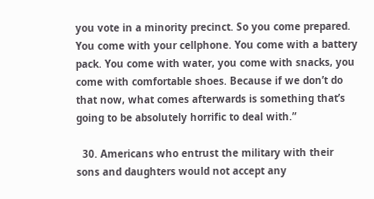you vote in a minority precinct. So you come prepared. You come with your cellphone. You come with a battery pack. You come with water, you come with snacks, you come with comfortable shoes. Because if we don’t do that now, what comes afterwards is something that’s going to be absolutely horrific to deal with.”

  30. Americans who entrust the military with their sons and daughters would not accept any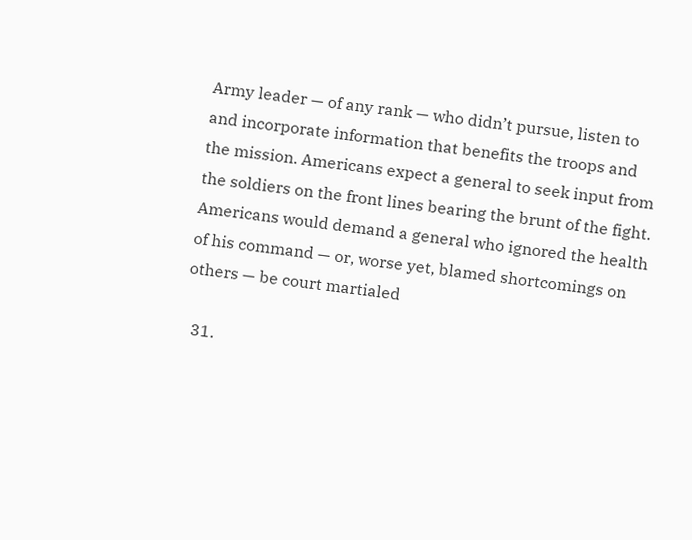Army leader — of any rank — who didn’t pursue, listen to and incorporate information that benefits the troops and the mission. Americans expect a general to seek input from the soldiers on the front lines bearing the brunt of the fight. Americans would demand a general who ignored the health of his command — or, worse yet, blamed shortcomings on others — be court martialed

  31.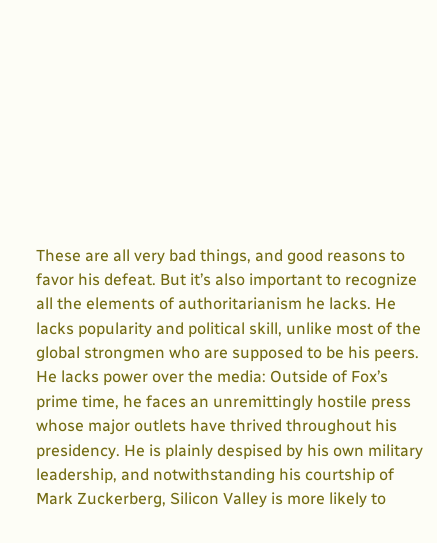These are all very bad things, and good reasons to favor his defeat. But it’s also important to recognize all the elements of authoritarianism he lacks. He lacks popularity and political skill, unlike most of the global strongmen who are supposed to be his peers. He lacks power over the media: Outside of Fox’s prime time, he faces an unremittingly hostile press whose major outlets have thrived throughout his presidency. He is plainly despised by his own military leadership, and notwithstanding his courtship of Mark Zuckerberg, Silicon Valley is more likely to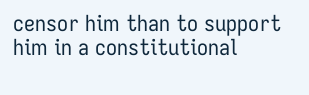censor him than to support him in a constitutional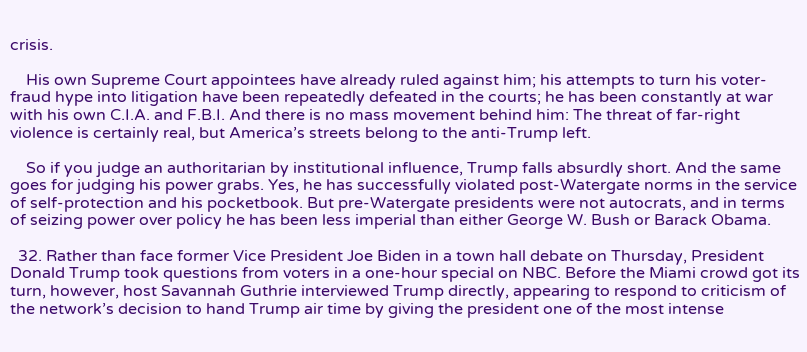crisis.

    His own Supreme Court appointees have already ruled against him; his attempts to turn his voter-fraud hype into litigation have been repeatedly defeated in the courts; he has been constantly at war with his own C.I.A. and F.B.I. And there is no mass movement behind him: The threat of far-right violence is certainly real, but America’s streets belong to the anti-Trump left.

    So if you judge an authoritarian by institutional influence, Trump falls absurdly short. And the same goes for judging his power grabs. Yes, he has successfully violated post-Watergate norms in the service of self-protection and his pocketbook. But pre-Watergate presidents were not autocrats, and in terms of seizing power over policy he has been less imperial than either George W. Bush or Barack Obama.

  32. Rather than face former Vice President Joe Biden in a town hall debate on Thursday, President Donald Trump took questions from voters in a one-hour special on NBC. Before the Miami crowd got its turn, however, host Savannah Guthrie interviewed Trump directly, appearing to respond to criticism of the network’s decision to hand Trump air time by giving the president one of the most intense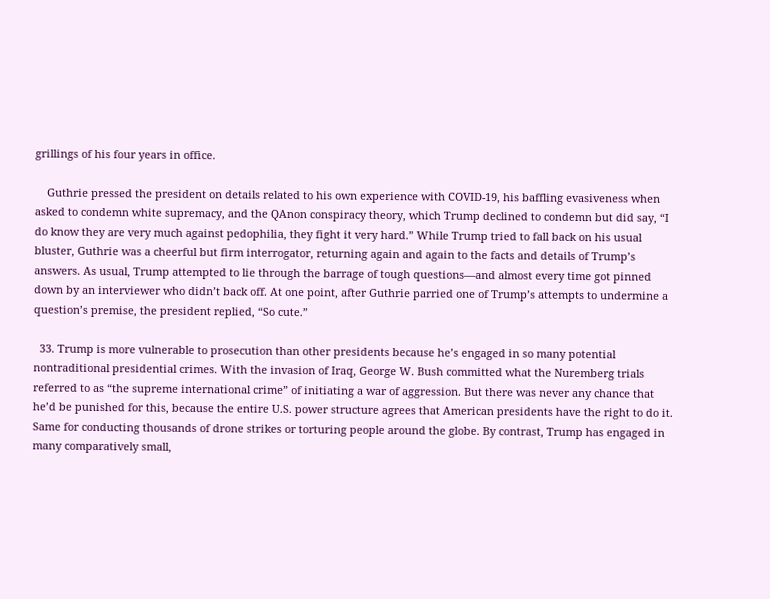grillings of his four years in office.

    Guthrie pressed the president on details related to his own experience with COVID-19, his baffling evasiveness when asked to condemn white supremacy, and the QAnon conspiracy theory, which Trump declined to condemn but did say, “I do know they are very much against pedophilia, they fight it very hard.” While Trump tried to fall back on his usual bluster, Guthrie was a cheerful but firm interrogator, returning again and again to the facts and details of Trump’s answers. As usual, Trump attempted to lie through the barrage of tough questions—and almost every time got pinned down by an interviewer who didn’t back off. At one point, after Guthrie parried one of Trump’s attempts to undermine a question’s premise, the president replied, “So cute.”

  33. Trump is more vulnerable to prosecution than other presidents because he’s engaged in so many potential nontraditional presidential crimes. With the invasion of Iraq, George W. Bush committed what the Nuremberg trials referred to as “the supreme international crime” of initiating a war of aggression. But there was never any chance that he’d be punished for this, because the entire U.S. power structure agrees that American presidents have the right to do it. Same for conducting thousands of drone strikes or torturing people around the globe. By contrast, Trump has engaged in many comparatively small,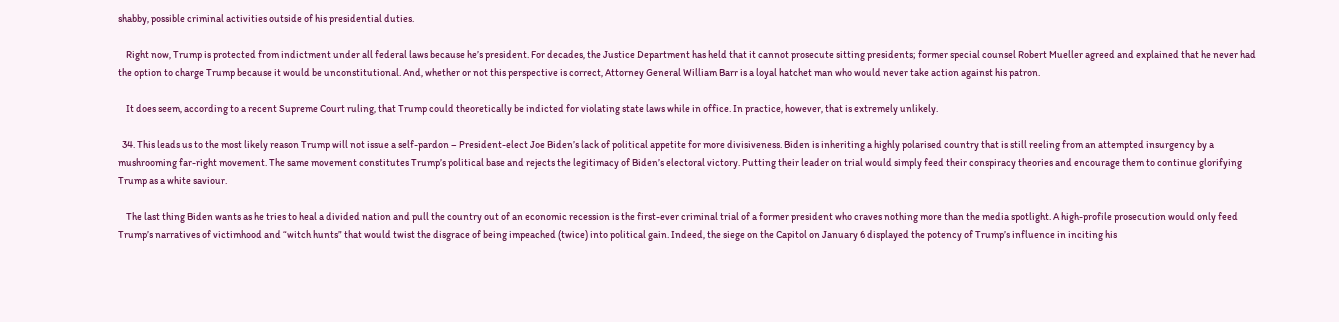shabby, possible criminal activities outside of his presidential duties.

    Right now, Trump is protected from indictment under all federal laws because he’s president. For decades, the Justice Department has held that it cannot prosecute sitting presidents; former special counsel Robert Mueller agreed and explained that he never had the option to charge Trump because it would be unconstitutional. And, whether or not this perspective is correct, Attorney General William Barr is a loyal hatchet man who would never take action against his patron.

    It does seem, according to a recent Supreme Court ruling, that Trump could theoretically be indicted for violating state laws while in office. In practice, however, that is extremely unlikely.

  34. This leads us to the most likely reason Trump will not issue a self-pardon – President-elect Joe Biden’s lack of political appetite for more divisiveness. Biden is inheriting a highly polarised country that is still reeling from an attempted insurgency by a mushrooming far-right movement. The same movement constitutes Trump’s political base and rejects the legitimacy of Biden’s electoral victory. Putting their leader on trial would simply feed their conspiracy theories and encourage them to continue glorifying Trump as a white saviour.

    The last thing Biden wants as he tries to heal a divided nation and pull the country out of an economic recession is the first-ever criminal trial of a former president who craves nothing more than the media spotlight. A high-profile prosecution would only feed Trump’s narratives of victimhood and “witch hunts” that would twist the disgrace of being impeached (twice) into political gain. Indeed, the siege on the Capitol on January 6 displayed the potency of Trump’s influence in inciting his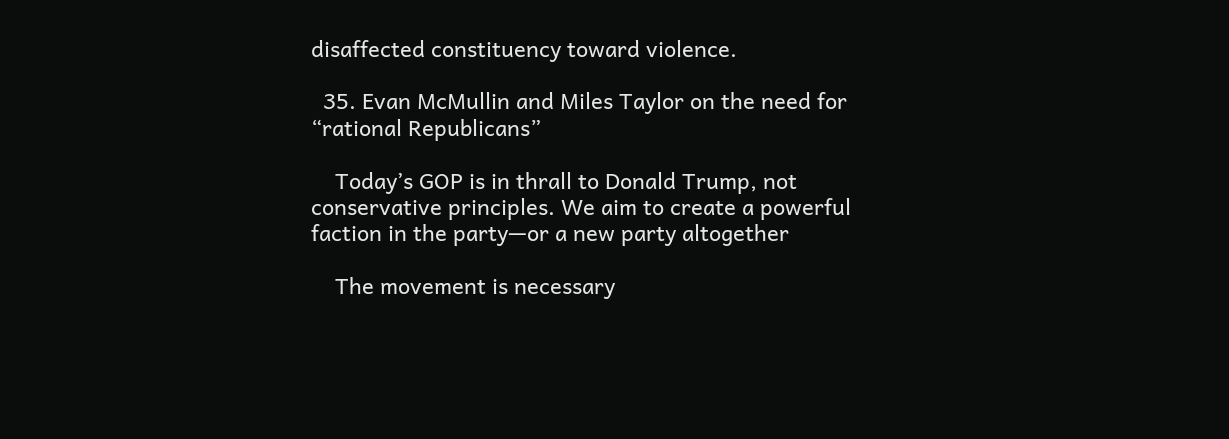disaffected constituency toward violence.

  35. Evan McMullin and Miles Taylor on the need for “rational Republicans”

    Today’s GOP is in thrall to Donald Trump, not conservative principles. We aim to create a powerful faction in the party—or a new party altogether

    The movement is necessary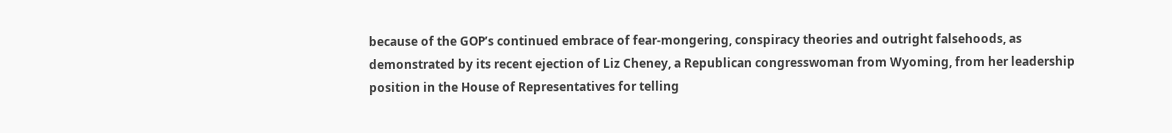because of the GOP’s continued embrace of fear-mongering, conspiracy theories and outright falsehoods, as demonstrated by its recent ejection of Liz Cheney, a Republican congresswoman from Wyoming, from her leadership position in the House of Representatives for telling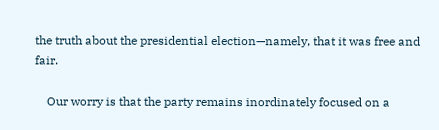the truth about the presidential election—namely, that it was free and fair.

    Our worry is that the party remains inordinately focused on a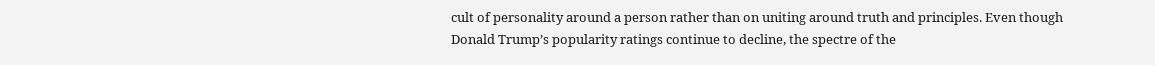cult of personality around a person rather than on uniting around truth and principles. Even though Donald Trump’s popularity ratings continue to decline, the spectre of the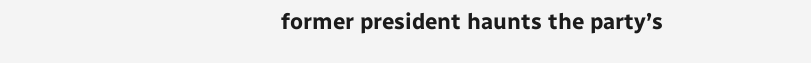former president haunts the party’s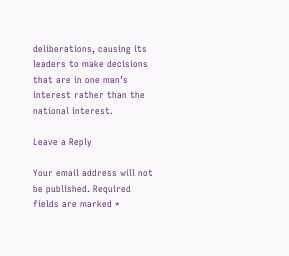deliberations, causing its leaders to make decisions that are in one man’s interest rather than the national interest.

Leave a Reply

Your email address will not be published. Required fields are marked *